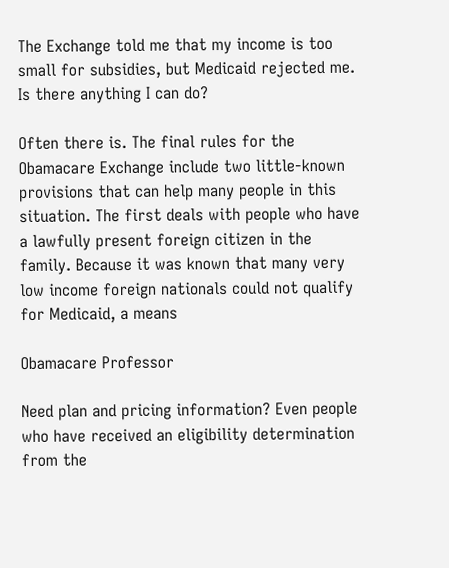The Exchange told me that my income is too small for subsidies, but Medicaid rejected me. Is there anything I can do?

Often there is. The final rules for the Obamacare Exchange include two little-known provisions that can help many people in this situation. The first deals with people who have a lawfully present foreign citizen in the family. Because it was known that many very low income foreign nationals could not qualify for Medicaid, a means

Obamacare Professor

Need plan and pricing information? Even people who have received an eligibility determination from the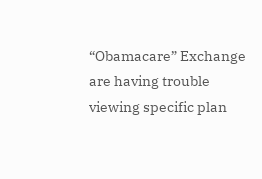“Obamacare” Exchange are having trouble viewing specific plan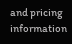and pricing information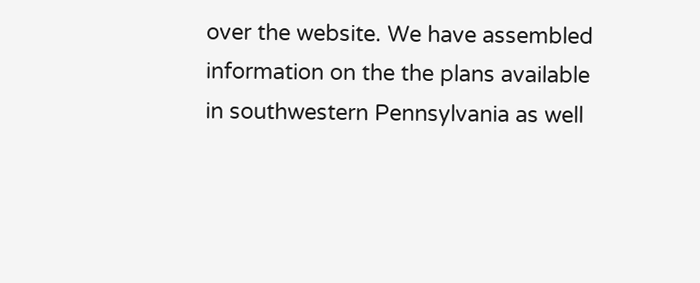over the website. We have assembled information on the the plans available in southwestern Pennsylvania as well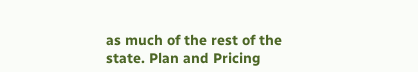as much of the rest of the state. Plan and Pricing